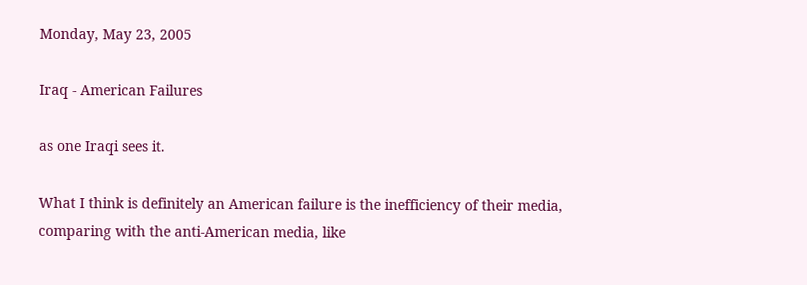Monday, May 23, 2005

Iraq - American Failures

as one Iraqi sees it.

What I think is definitely an American failure is the inefficiency of their media, comparing with the anti-American media, like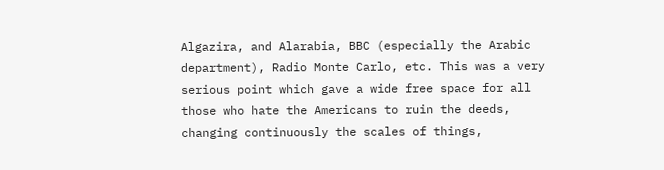Algazira, and Alarabia, BBC (especially the Arabic department), Radio Monte Carlo, etc. This was a very serious point which gave a wide free space for all those who hate the Americans to ruin the deeds, changing continuously the scales of things,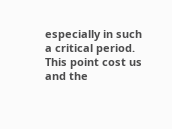especially in such a critical period. This point cost us and the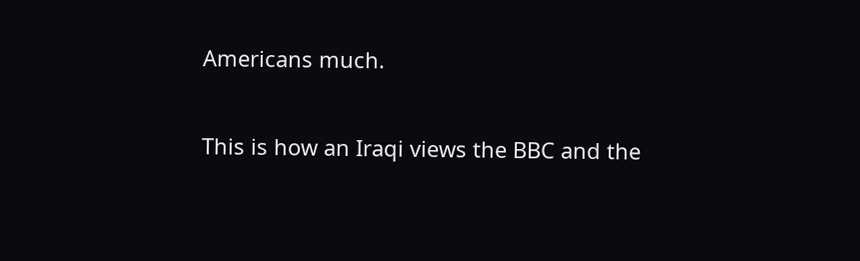Americans much.

This is how an Iraqi views the BBC and the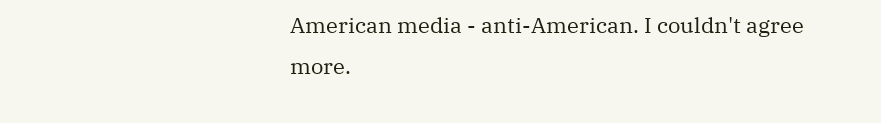American media - anti-American. I couldn't agree more.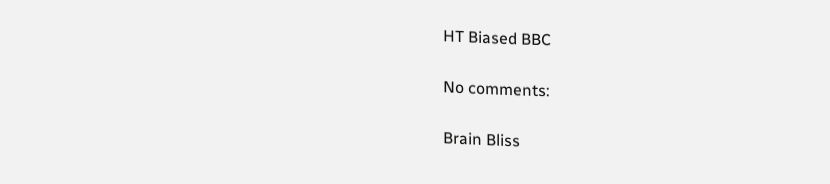HT Biased BBC

No comments:

Brain Bliss